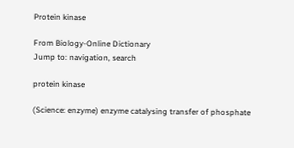Protein kinase

From Biology-Online Dictionary
Jump to: navigation, search

protein kinase

(Science: enzyme) enzyme catalysing transfer of phosphate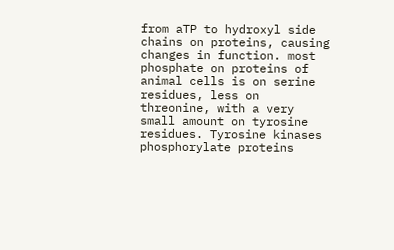from aTP to hydroxyl side chains on proteins, causing changes in function. most phosphate on proteins of animal cells is on serine residues, less on threonine, with a very small amount on tyrosine residues. Tyrosine kinases phosphorylate proteins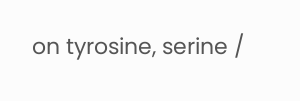on tyrosine, serine /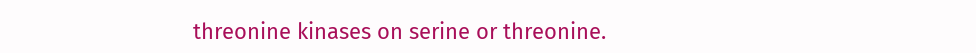threonine kinases on serine or threonine.